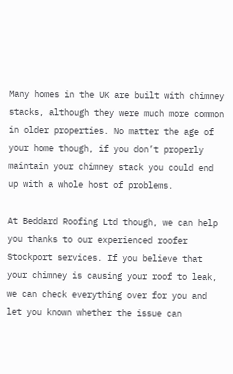Many homes in the UK are built with chimney stacks, although they were much more common in older properties. No matter the age of your home though, if you don’t properly maintain your chimney stack you could end up with a whole host of problems.

At Beddard Roofing Ltd though, we can help you thanks to our experienced roofer Stockport services. If you believe that your chimney is causing your roof to leak, we can check everything over for you and let you known whether the issue can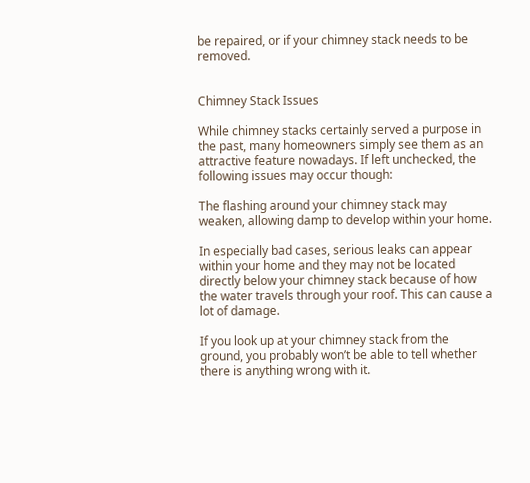be repaired, or if your chimney stack needs to be removed.


Chimney Stack Issues

While chimney stacks certainly served a purpose in the past, many homeowners simply see them as an attractive feature nowadays. If left unchecked, the following issues may occur though:

The flashing around your chimney stack may weaken, allowing damp to develop within your home.

In especially bad cases, serious leaks can appear within your home and they may not be located directly below your chimney stack because of how the water travels through your roof. This can cause a lot of damage.

If you look up at your chimney stack from the ground, you probably won’t be able to tell whether there is anything wrong with it.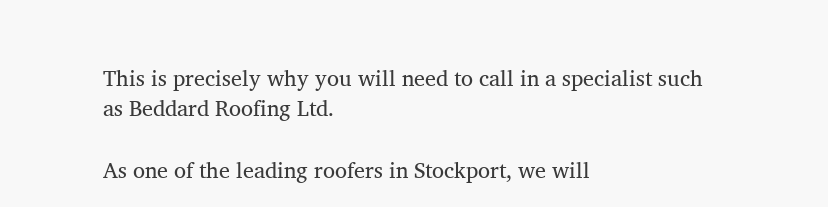This is precisely why you will need to call in a specialist such as Beddard Roofing Ltd.

As one of the leading roofers in Stockport, we will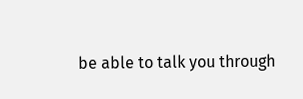be able to talk you through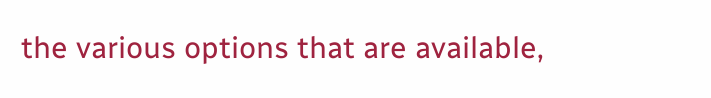the various options that are available,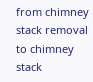from chimney stack removal to chimney stack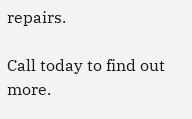repairs.

Call today to find out more.